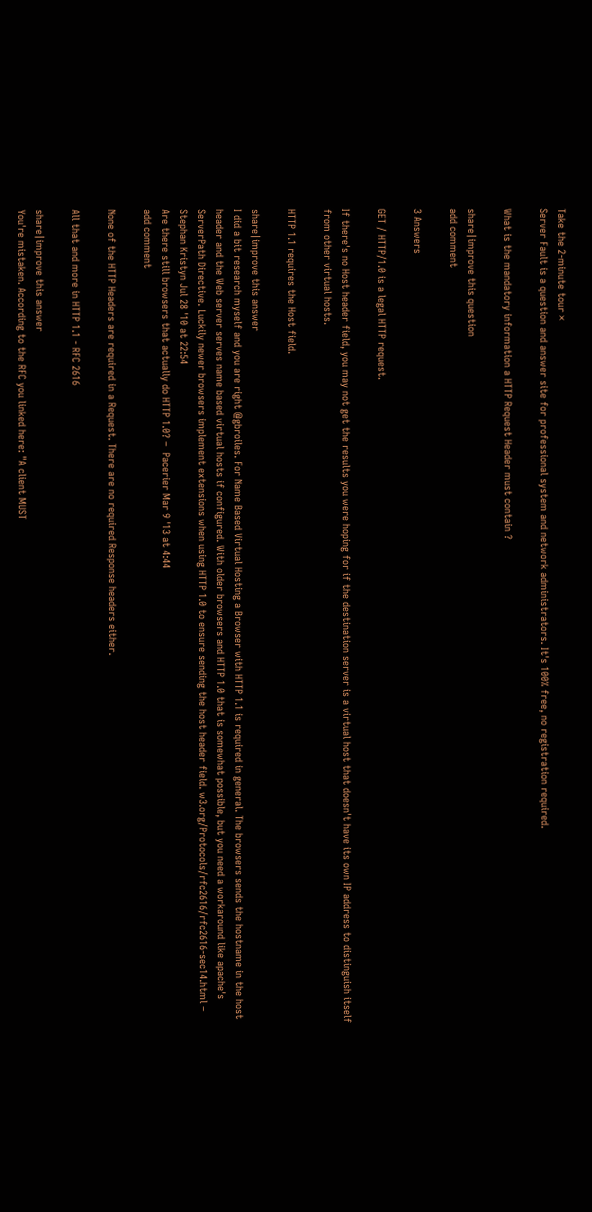Take the 2-minute tour ×
Server Fault is a question and answer site for professional system and network administrators. It's 100% free, no registration required.

What is the mandatory information a HTTP Request Header must contain ?

share|improve this question
add comment

3 Answers

GET / HTTP/1.0 is a legal HTTP request.

If there's no Host header field, you may not get the results you were hoping for if the destination server is a virtual host that doesn't have its own IP address to distinguish itself from other virtual hosts.

HTTP 1.1 requires the Host field.

share|improve this answer
I did a bit research myself and you are right @gbroiles. For Name Based Virtual Hosting a Browser with HTTP 1.1 is required in general. The browsers sends the hostname in the host header and the Web server serves name based virtual hosts if configured. With older browsers and HTTP 1.0 that is somewhat possible, but you need a workaround like apache's ServerPath Directive. Luckily newer browsers implement extensions when using HTTP 1.0 to ensure sending the host header field. w3.org/Protocols/rfc2616/rfc2616-sec14.html –  Stephan Kristyn Jul 28 '10 at 22:54
Are there still browsers that actually do HTTP 1.0? –  Pacerier Mar 9 '13 at 4:44
add comment

None of the HTTP Headers are required in a Request. There are no required Response headers either.

All that and more in HTTP 1.1 - RFC 2616

share|improve this answer
You're mistaken. According to the RFC you linked here: "A client MUST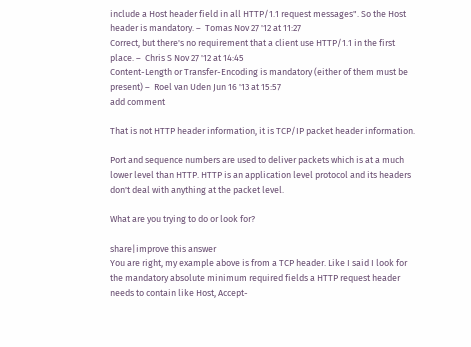include a Host header field in all HTTP/1.1 request messages". So the Host header is mandatory. –  Tomas Nov 27 '12 at 11:27
Correct, but there's no requirement that a client use HTTP/1.1 in the first place. –  Chris S Nov 27 '12 at 14:45
Content-Length or Transfer-Encoding is mandatory (either of them must be present) –  Roel van Uden Jun 16 '13 at 15:57
add comment

That is not HTTP header information, it is TCP/IP packet header information.

Port and sequence numbers are used to deliver packets which is at a much lower level than HTTP. HTTP is an application level protocol and its headers don't deal with anything at the packet level.

What are you trying to do or look for?

share|improve this answer
You are right, my example above is from a TCP header. Like I said I look for the mandatory absolute minimum required fields a HTTP request header needs to contain like Host, Accept-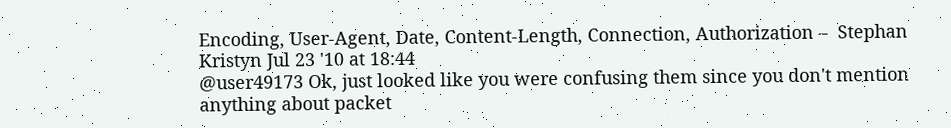Encoding, User-Agent, Date, Content-Length, Connection, Authorization –  Stephan Kristyn Jul 23 '10 at 18:44
@user49173 Ok, just looked like you were confusing them since you don't mention anything about packet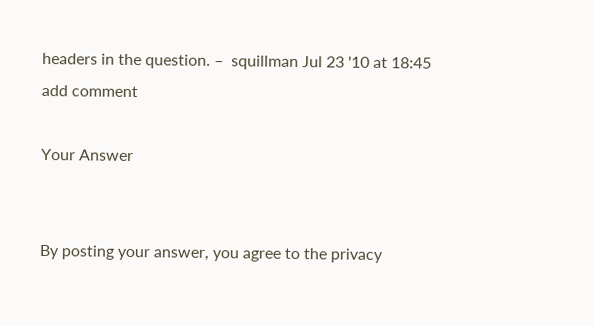headers in the question. –  squillman Jul 23 '10 at 18:45
add comment

Your Answer


By posting your answer, you agree to the privacy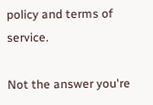policy and terms of service.

Not the answer you're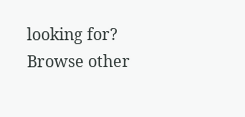looking for? Browse other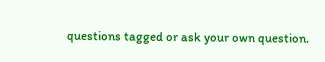questions tagged or ask your own question.